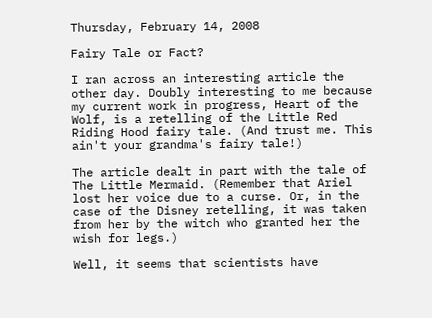Thursday, February 14, 2008

Fairy Tale or Fact?

I ran across an interesting article the other day. Doubly interesting to me because my current work in progress, Heart of the Wolf, is a retelling of the Little Red Riding Hood fairy tale. (And trust me. This ain't your grandma's fairy tale!)

The article dealt in part with the tale of The Little Mermaid. (Remember that Ariel lost her voice due to a curse. Or, in the case of the Disney retelling, it was taken from her by the witch who granted her the wish for legs.)

Well, it seems that scientists have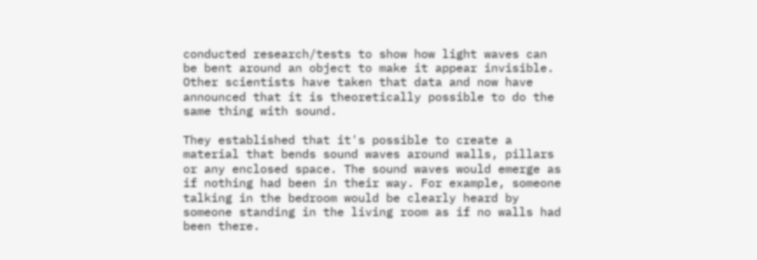conducted research/tests to show how light waves can be bent around an object to make it appear invisible. Other scientists have taken that data and now have announced that it is theoretically possible to do the same thing with sound.

They established that it's possible to create a material that bends sound waves around walls, pillars or any enclosed space. The sound waves would emerge as if nothing had been in their way. For example, someone talking in the bedroom would be clearly heard by someone standing in the living room as if no walls had been there.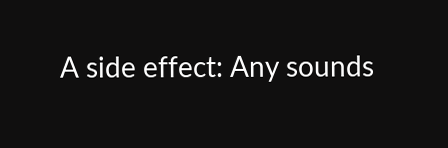A side effect: Any sounds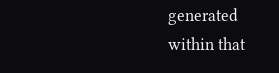generated within that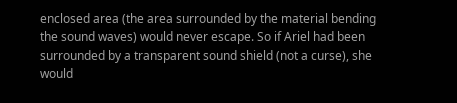enclosed area (the area surrounded by the material bending the sound waves) would never escape. So if Ariel had been surrounded by a transparent sound shield (not a curse), she would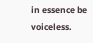in essence be voiceless.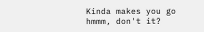Kinda makes you go hmmm, don't it?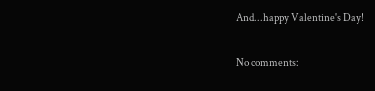And...happy Valentine's Day!

No comments: